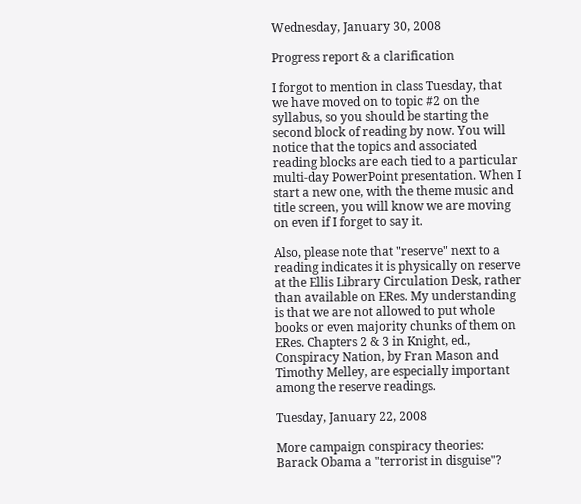Wednesday, January 30, 2008

Progress report & a clarification

I forgot to mention in class Tuesday, that we have moved on to topic #2 on the syllabus, so you should be starting the second block of reading by now. You will notice that the topics and associated reading blocks are each tied to a particular multi-day PowerPoint presentation. When I start a new one, with the theme music and title screen, you will know we are moving on even if I forget to say it.

Also, please note that "reserve" next to a reading indicates it is physically on reserve at the Ellis Library Circulation Desk, rather than available on ERes. My understanding is that we are not allowed to put whole books or even majority chunks of them on ERes. Chapters 2 & 3 in Knight, ed., Conspiracy Nation, by Fran Mason and Timothy Melley, are especially important among the reserve readings.

Tuesday, January 22, 2008

More campaign conspiracy theories: Barack Obama a "terrorist in disguise"?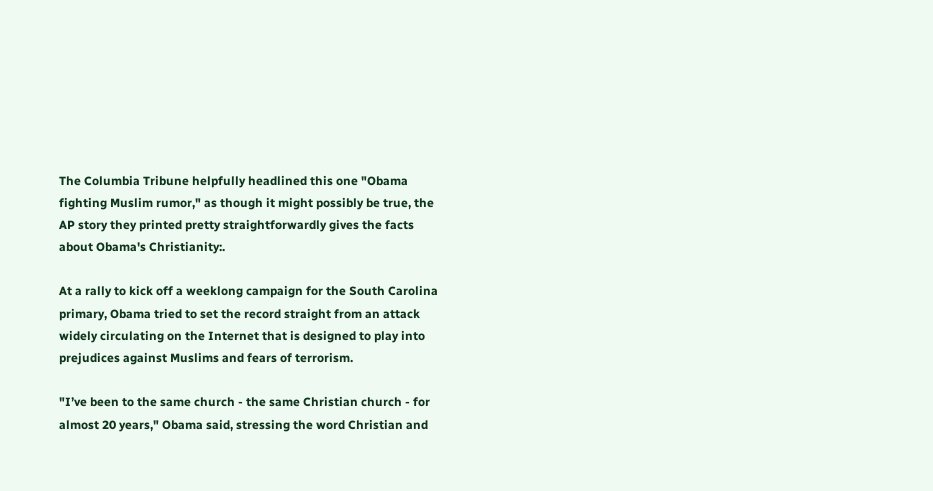The Columbia Tribune helpfully headlined this one "Obama fighting Muslim rumor," as though it might possibly be true, the AP story they printed pretty straightforwardly gives the facts about Obama's Christianity:.

At a rally to kick off a weeklong campaign for the South Carolina primary, Obama tried to set the record straight from an attack widely circulating on the Internet that is designed to play into prejudices against Muslims and fears of terrorism.

"I’ve been to the same church - the same Christian church - for almost 20 years," Obama said, stressing the word Christian and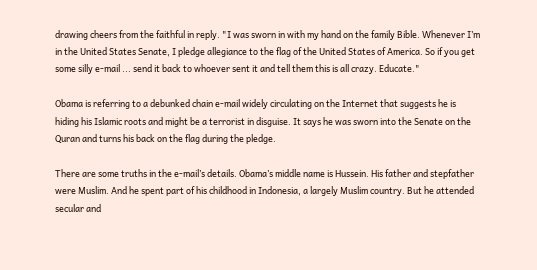drawing cheers from the faithful in reply. "I was sworn in with my hand on the family Bible. Whenever I’m in the United States Senate, I pledge allegiance to the flag of the United States of America. So if you get some silly e-mail ... send it back to whoever sent it and tell them this is all crazy. Educate."

Obama is referring to a debunked chain e-mail widely circulating on the Internet that suggests he is hiding his Islamic roots and might be a terrorist in disguise. It says he was sworn into the Senate on the Quran and turns his back on the flag during the pledge.

There are some truths in the e-mail’s details. Obama’s middle name is Hussein. His father and stepfather were Muslim. And he spent part of his childhood in Indonesia, a largely Muslim country. But he attended secular and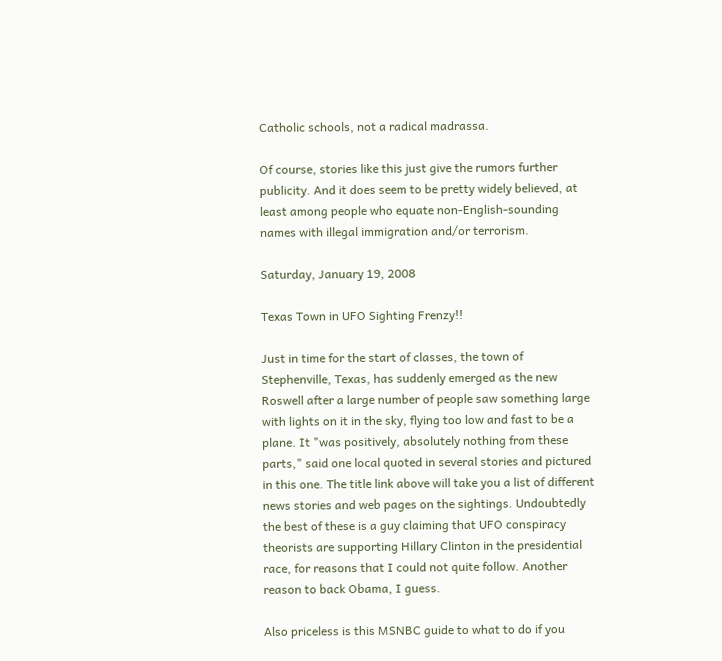Catholic schools, not a radical madrassa.

Of course, stories like this just give the rumors further publicity. And it does seem to be pretty widely believed, at least among people who equate non-English-sounding names with illegal immigration and/or terrorism.

Saturday, January 19, 2008

Texas Town in UFO Sighting Frenzy!!

Just in time for the start of classes, the town of Stephenville, Texas, has suddenly emerged as the new Roswell after a large number of people saw something large with lights on it in the sky, flying too low and fast to be a plane. It "was positively, absolutely nothing from these parts," said one local quoted in several stories and pictured in this one. The title link above will take you a list of different news stories and web pages on the sightings. Undoubtedly the best of these is a guy claiming that UFO conspiracy theorists are supporting Hillary Clinton in the presidential race, for reasons that I could not quite follow. Another reason to back Obama, I guess.

Also priceless is this MSNBC guide to what to do if you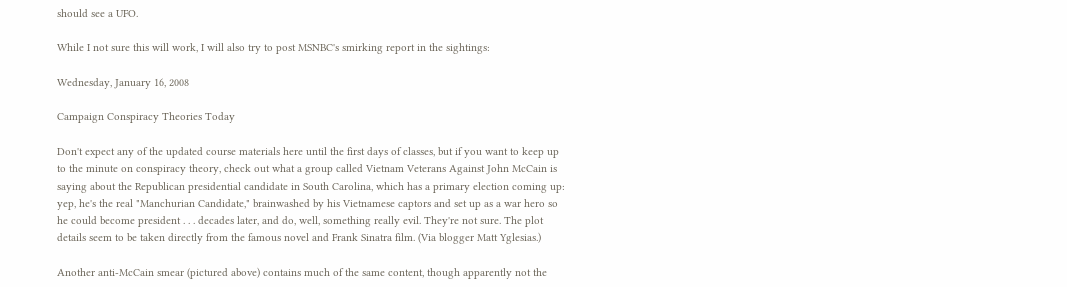should see a UFO.

While I not sure this will work, I will also try to post MSNBC's smirking report in the sightings:

Wednesday, January 16, 2008

Campaign Conspiracy Theories Today

Don't expect any of the updated course materials here until the first days of classes, but if you want to keep up to the minute on conspiracy theory, check out what a group called Vietnam Veterans Against John McCain is saying about the Republican presidential candidate in South Carolina, which has a primary election coming up: yep, he's the real "Manchurian Candidate," brainwashed by his Vietnamese captors and set up as a war hero so he could become president . . . decades later, and do, well, something really evil. They're not sure. The plot details seem to be taken directly from the famous novel and Frank Sinatra film. (Via blogger Matt Yglesias.)

Another anti-McCain smear (pictured above) contains much of the same content, though apparently not the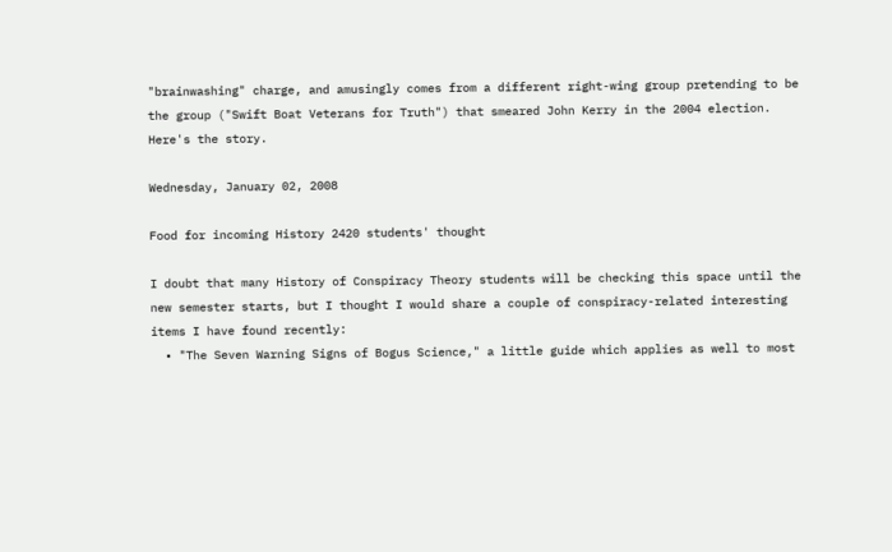"brainwashing" charge, and amusingly comes from a different right-wing group pretending to be the group ("Swift Boat Veterans for Truth") that smeared John Kerry in the 2004 election. Here's the story.

Wednesday, January 02, 2008

Food for incoming History 2420 students' thought

I doubt that many History of Conspiracy Theory students will be checking this space until the new semester starts, but I thought I would share a couple of conspiracy-related interesting items I have found recently:
  • "The Seven Warning Signs of Bogus Science," a little guide which applies as well to most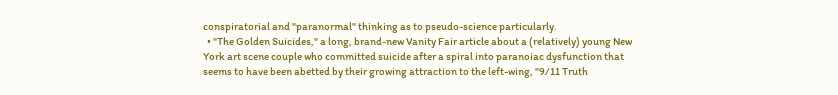conspiratorial and "paranormal" thinking as to pseudo-science particularly.
  • "The Golden Suicides," a long, brand-new Vanity Fair article about a (relatively) young New York art scene couple who committed suicide after a spiral into paranoiac dysfunction that seems to have been abetted by their growing attraction to the left-wing, "9/11 Truth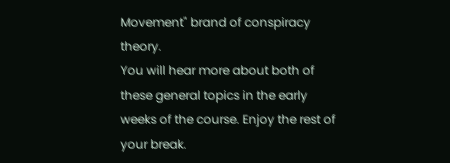Movement" brand of conspiracy theory.
You will hear more about both of these general topics in the early weeks of the course. Enjoy the rest of your break.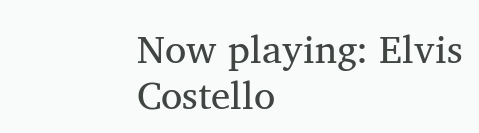Now playing: Elvis Costello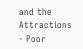and the Attractions - Poor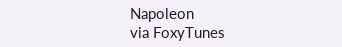Napoleon
via FoxyTunes